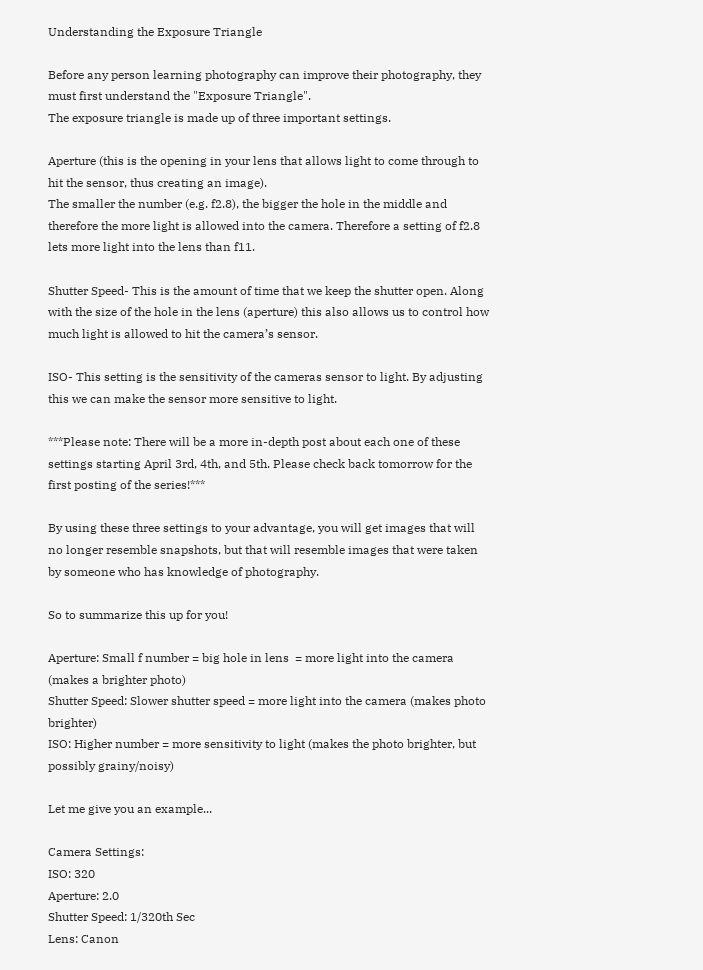Understanding the Exposure Triangle

Before any person learning photography can improve their photography, they must first understand the "Exposure Triangle".
The exposure triangle is made up of three important settings.

Aperture (this is the opening in your lens that allows light to come through to hit the sensor, thus creating an image).
The smaller the number (e.g. f2.8), the bigger the hole in the middle and therefore the more light is allowed into the camera. Therefore a setting of f2.8 lets more light into the lens than f11.

Shutter Speed- This is the amount of time that we keep the shutter open. Along with the size of the hole in the lens (aperture) this also allows us to control how much light is allowed to hit the camera’s sensor.

ISO- This setting is the sensitivity of the cameras sensor to light. By adjusting this we can make the sensor more sensitive to light.

***Please note: There will be a more in-depth post about each one of these settings starting April 3rd, 4th, and 5th. Please check back tomorrow for the first posting of the series!***

By using these three settings to your advantage, you will get images that will no longer resemble snapshots, but that will resemble images that were taken by someone who has knowledge of photography.

So to summarize this up for you!

Aperture: Small f number = big hole in lens  = more light into the camera (makes a brighter photo)
Shutter Speed: Slower shutter speed = more light into the camera (makes photo brighter)
ISO: Higher number = more sensitivity to light (makes the photo brighter, but possibly grainy/noisy)

Let me give you an example...

Camera Settings:
ISO: 320
Aperture: 2.0
Shutter Speed: 1/320th Sec
Lens: Canon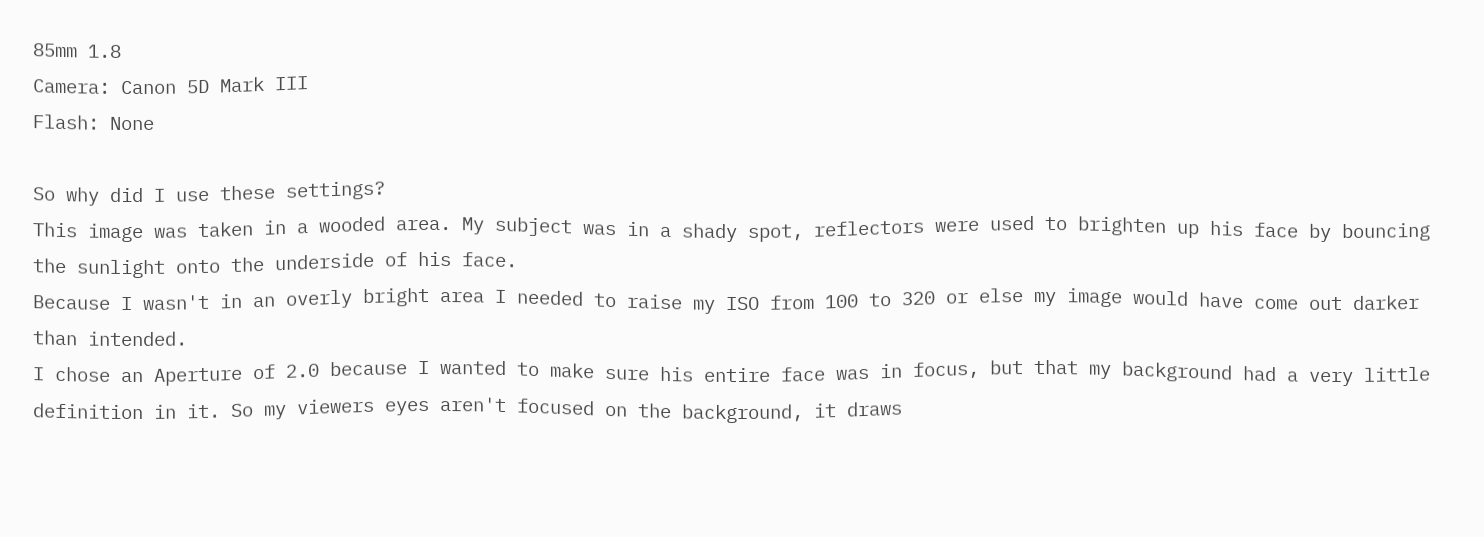85mm 1.8
Camera: Canon 5D Mark III
Flash: None

So why did I use these settings?
This image was taken in a wooded area. My subject was in a shady spot, reflectors were used to brighten up his face by bouncing the sunlight onto the underside of his face.
Because I wasn't in an overly bright area I needed to raise my ISO from 100 to 320 or else my image would have come out darker than intended.
I chose an Aperture of 2.0 because I wanted to make sure his entire face was in focus, but that my background had a very little definition in it. So my viewers eyes aren't focused on the background, it draws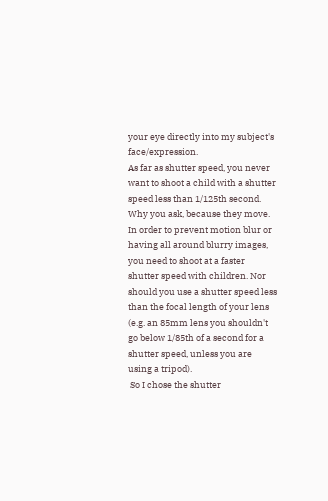your eye directly into my subject's face/expression.
As far as shutter speed, you never want to shoot a child with a shutter speed less than 1/125th second. Why you ask, because they move. In order to prevent motion blur or having all around blurry images, you need to shoot at a faster shutter speed with children. Nor should you use a shutter speed less than the focal length of your lens (e.g. an 85mm lens you shouldn't go below 1/85th of a second for a shutter speed, unless you are using a tripod).
 So I chose the shutter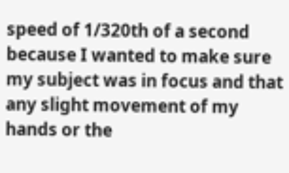speed of 1/320th of a second because I wanted to make sure my subject was in focus and that any slight movement of my hands or the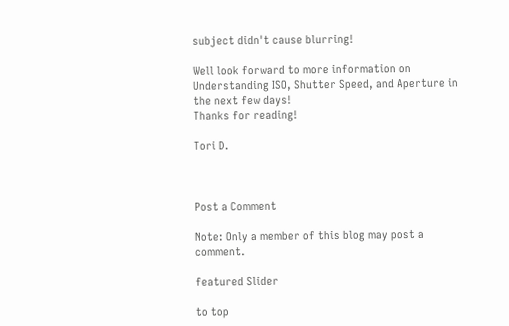subject didn't cause blurring!

Well look forward to more information on Understanding ISO, Shutter Speed, and Aperture in the next few days!
Thanks for reading!

Tori D.



Post a Comment

Note: Only a member of this blog may post a comment.

featured Slider

to top